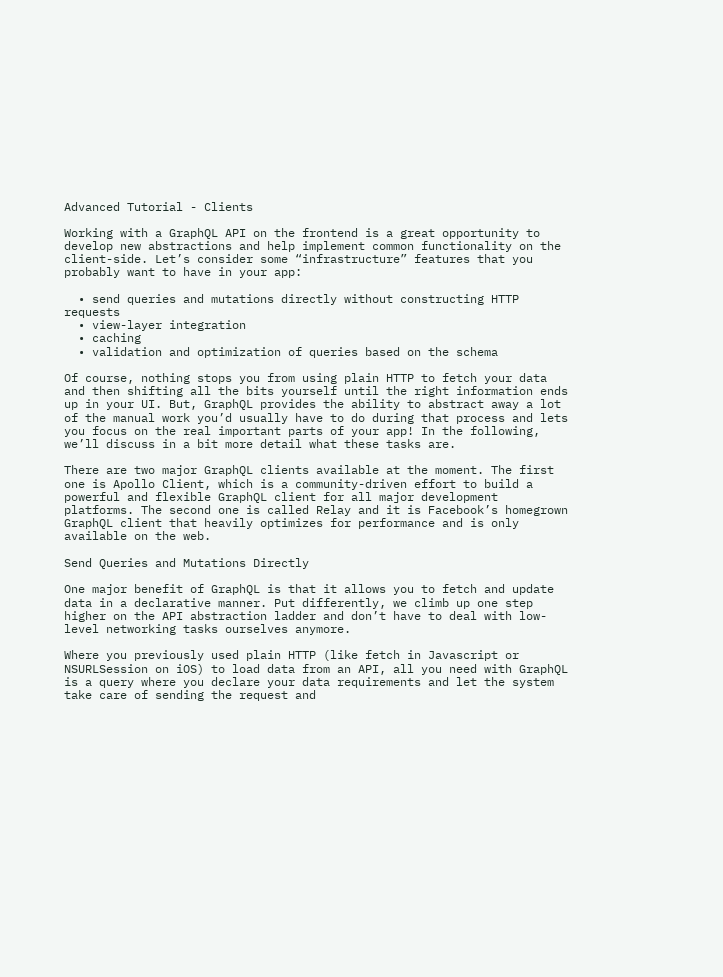Advanced Tutorial - Clients

Working with a GraphQL API on the frontend is a great opportunity to develop new abstractions and help implement common functionality on the client-side. Let’s consider some “infrastructure” features that you probably want to have in your app:

  • send queries and mutations directly without constructing HTTP requests
  • view-layer integration
  • caching
  • validation and optimization of queries based on the schema

Of course, nothing stops you from using plain HTTP to fetch your data and then shifting all the bits yourself until the right information ends up in your UI. But, GraphQL provides the ability to abstract away a lot of the manual work you’d usually have to do during that process and lets you focus on the real important parts of your app! In the following, we’ll discuss in a bit more detail what these tasks are.

There are two major GraphQL clients available at the moment. The first one is Apollo Client, which is a community-driven effort to build a powerful and flexible GraphQL client for all major development platforms. The second one is called Relay and it is Facebook’s homegrown GraphQL client that heavily optimizes for performance and is only available on the web.

Send Queries and Mutations Directly

One major benefit of GraphQL is that it allows you to fetch and update data in a declarative manner. Put differently, we climb up one step higher on the API abstraction ladder and don’t have to deal with low-level networking tasks ourselves anymore.

Where you previously used plain HTTP (like fetch in Javascript or NSURLSession on iOS) to load data from an API, all you need with GraphQL is a query where you declare your data requirements and let the system take care of sending the request and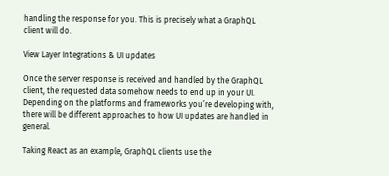handling the response for you. This is precisely what a GraphQL client will do.

View Layer Integrations & UI updates

Once the server response is received and handled by the GraphQL client, the requested data somehow needs to end up in your UI. Depending on the platforms and frameworks you’re developing with, there will be different approaches to how UI updates are handled in general.

Taking React as an example, GraphQL clients use the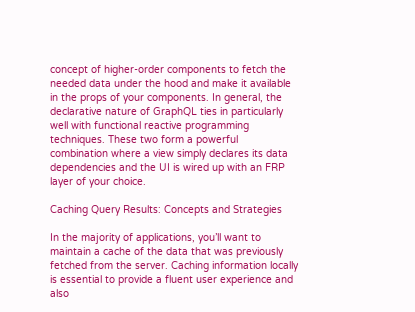concept of higher-order components to fetch the needed data under the hood and make it available in the props of your components. In general, the declarative nature of GraphQL ties in particularly well with functional reactive programming techniques. These two form a powerful combination where a view simply declares its data dependencies and the UI is wired up with an FRP layer of your choice.

Caching Query Results: Concepts and Strategies

In the majority of applications, you’ll want to maintain a cache of the data that was previously fetched from the server. Caching information locally is essential to provide a fluent user experience and also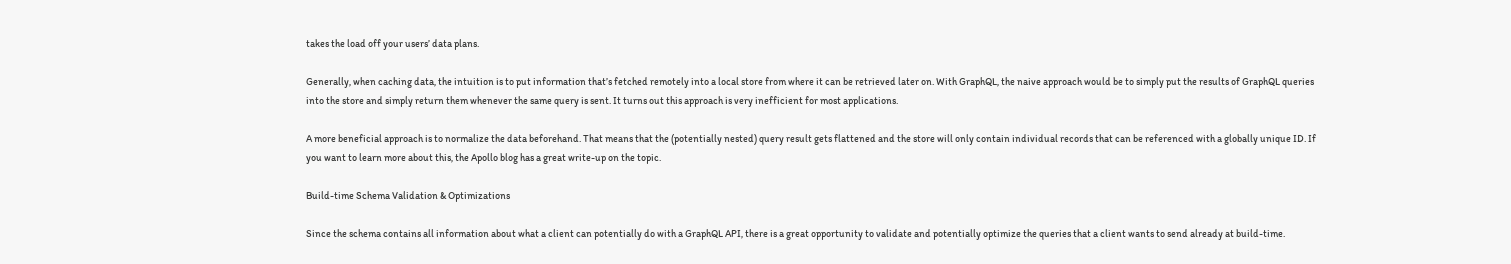takes the load off your users’ data plans.

Generally, when caching data, the intuition is to put information that’s fetched remotely into a local store from where it can be retrieved later on. With GraphQL, the naive approach would be to simply put the results of GraphQL queries into the store and simply return them whenever the same query is sent. It turns out this approach is very inefficient for most applications.

A more beneficial approach is to normalize the data beforehand. That means that the (potentially nested) query result gets flattened and the store will only contain individual records that can be referenced with a globally unique ID. If you want to learn more about this, the Apollo blog has a great write-up on the topic.

Build-time Schema Validation & Optimizations

Since the schema contains all information about what a client can potentially do with a GraphQL API, there is a great opportunity to validate and potentially optimize the queries that a client wants to send already at build-time.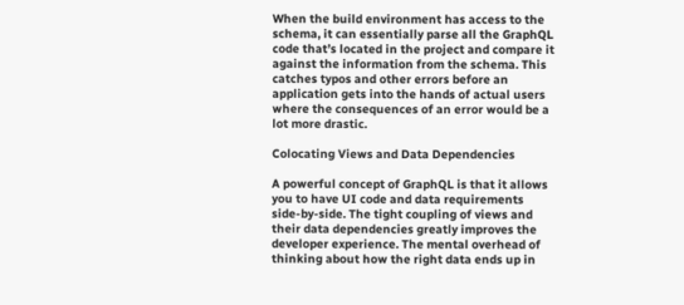When the build environment has access to the schema, it can essentially parse all the GraphQL code that’s located in the project and compare it against the information from the schema. This catches typos and other errors before an application gets into the hands of actual users where the consequences of an error would be a lot more drastic.

Colocating Views and Data Dependencies

A powerful concept of GraphQL is that it allows you to have UI code and data requirements side-by-side. The tight coupling of views and their data dependencies greatly improves the developer experience. The mental overhead of thinking about how the right data ends up in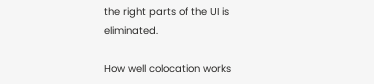the right parts of the UI is eliminated.

How well colocation works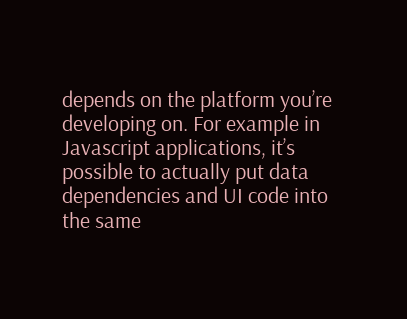depends on the platform you’re developing on. For example in Javascript applications, it’s possible to actually put data dependencies and UI code into the same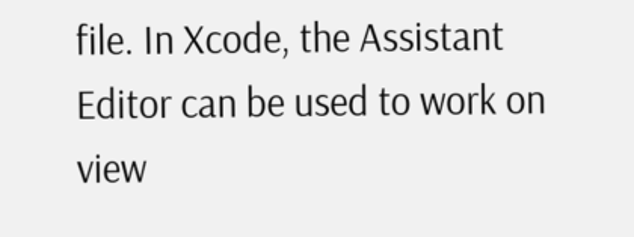file. In Xcode, the Assistant Editor can be used to work on view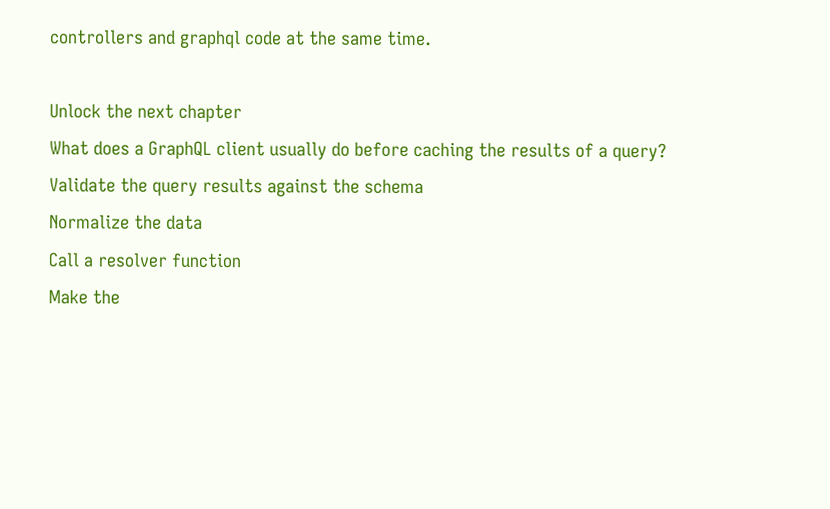controllers and graphql code at the same time.

Unlock the next chapter
What does a GraphQL client usually do before caching the results of a query?
Validate the query results against the schema
Normalize the data
Call a resolver function
Make the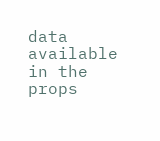data available in the props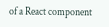of a React component